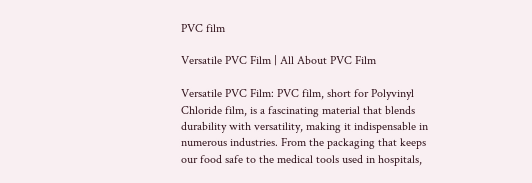PVC film

Versatile PVC Film | All About PVC Film

Versatile PVC Film: PVC film, short for Polyvinyl Chloride film, is a fascinating material that blends durability with versatility, making it indispensable in numerous industries. From the packaging that keeps our food safe to the medical tools used in hospitals,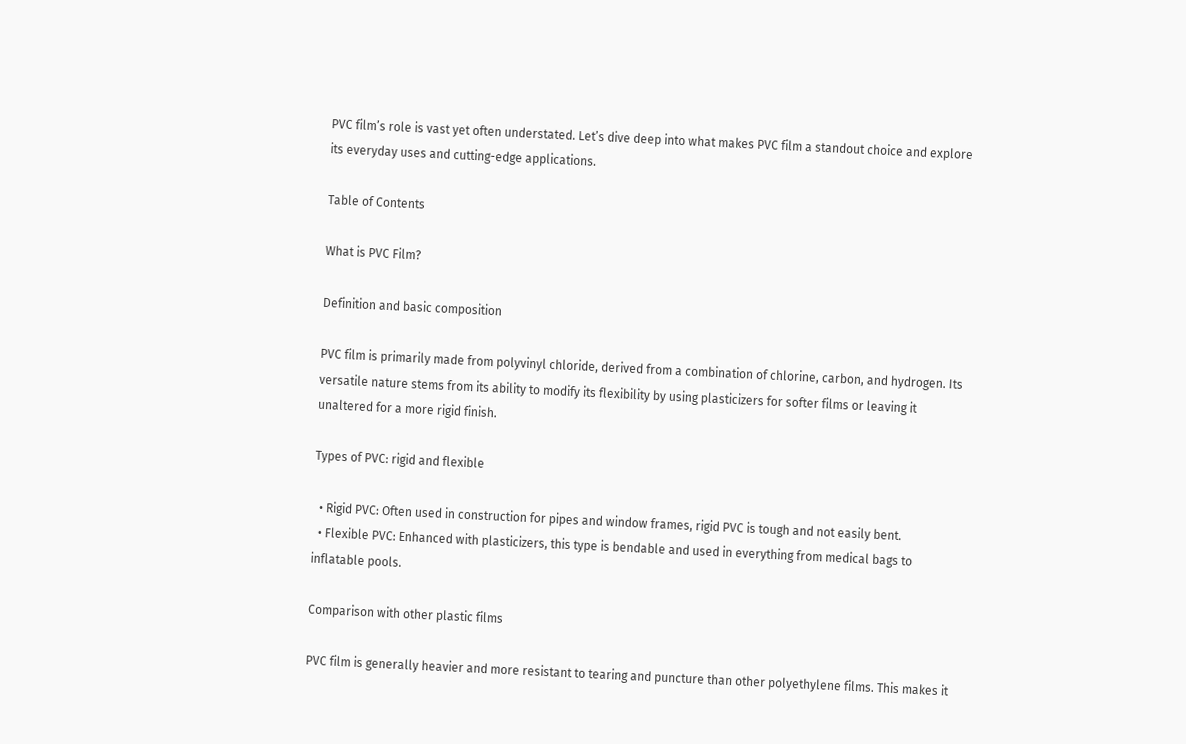PVC film’s role is vast yet often understated. Let’s dive deep into what makes PVC film a standout choice and explore its everyday uses and cutting-edge applications.

Table of Contents

What is PVC Film?

Definition and basic composition

PVC film is primarily made from polyvinyl chloride, derived from a combination of chlorine, carbon, and hydrogen. Its versatile nature stems from its ability to modify its flexibility by using plasticizers for softer films or leaving it unaltered for a more rigid finish.

Types of PVC: rigid and flexible

  • Rigid PVC: Often used in construction for pipes and window frames, rigid PVC is tough and not easily bent.
  • Flexible PVC: Enhanced with plasticizers, this type is bendable and used in everything from medical bags to inflatable pools.

Comparison with other plastic films

PVC film is generally heavier and more resistant to tearing and puncture than other polyethylene films. This makes it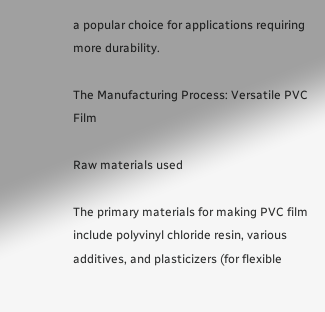a popular choice for applications requiring more durability.

The Manufacturing Process: Versatile PVC Film

Raw materials used

The primary materials for making PVC film include polyvinyl chloride resin, various additives, and plasticizers (for flexible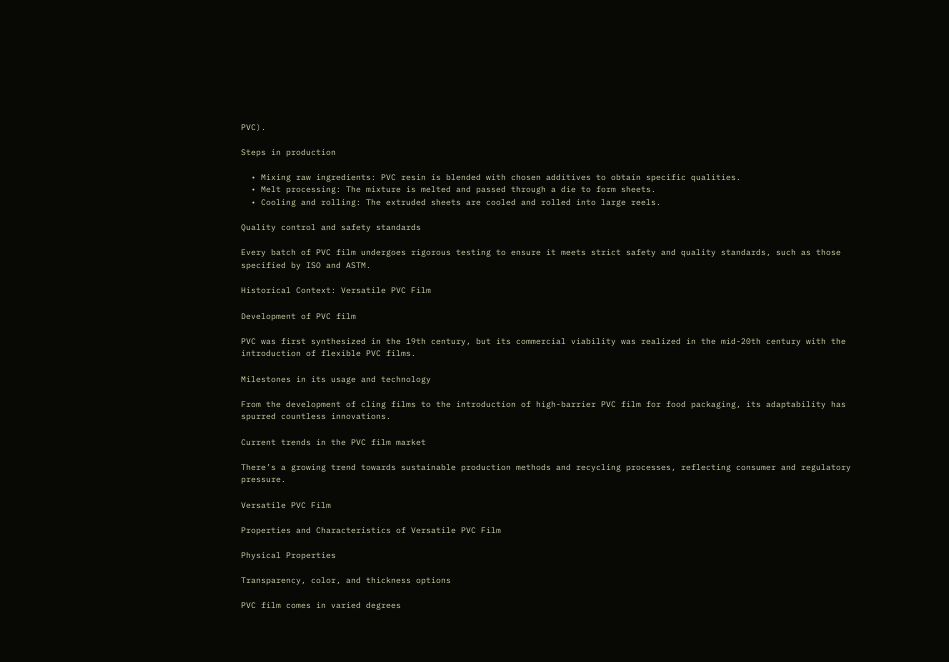PVC).

Steps in production

  • Mixing raw ingredients: PVC resin is blended with chosen additives to obtain specific qualities.
  • Melt processing: The mixture is melted and passed through a die to form sheets.
  • Cooling and rolling: The extruded sheets are cooled and rolled into large reels.

Quality control and safety standards

Every batch of PVC film undergoes rigorous testing to ensure it meets strict safety and quality standards, such as those specified by ISO and ASTM.

Historical Context: Versatile PVC Film

Development of PVC film

PVC was first synthesized in the 19th century, but its commercial viability was realized in the mid-20th century with the introduction of flexible PVC films.

Milestones in its usage and technology

From the development of cling films to the introduction of high-barrier PVC film for food packaging, its adaptability has spurred countless innovations.

Current trends in the PVC film market

There’s a growing trend towards sustainable production methods and recycling processes, reflecting consumer and regulatory pressure.

Versatile PVC Film

Properties and Characteristics of Versatile PVC Film

Physical Properties

Transparency, color, and thickness options

PVC film comes in varied degrees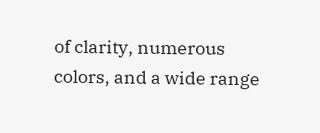of clarity, numerous colors, and a wide range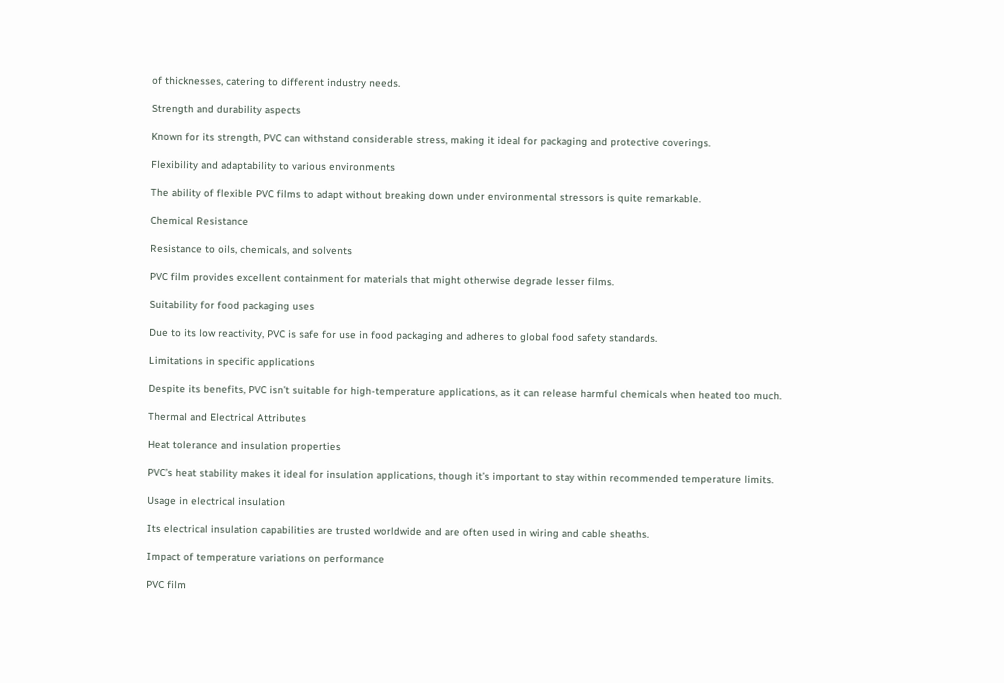of thicknesses, catering to different industry needs.

Strength and durability aspects

Known for its strength, PVC can withstand considerable stress, making it ideal for packaging and protective coverings.

Flexibility and adaptability to various environments

The ability of flexible PVC films to adapt without breaking down under environmental stressors is quite remarkable.

Chemical Resistance

Resistance to oils, chemicals, and solvents

PVC film provides excellent containment for materials that might otherwise degrade lesser films.

Suitability for food packaging uses

Due to its low reactivity, PVC is safe for use in food packaging and adheres to global food safety standards.

Limitations in specific applications

Despite its benefits, PVC isn’t suitable for high-temperature applications, as it can release harmful chemicals when heated too much.

Thermal and Electrical Attributes

Heat tolerance and insulation properties

PVC’s heat stability makes it ideal for insulation applications, though it’s important to stay within recommended temperature limits.

Usage in electrical insulation

Its electrical insulation capabilities are trusted worldwide and are often used in wiring and cable sheaths.

Impact of temperature variations on performance

PVC film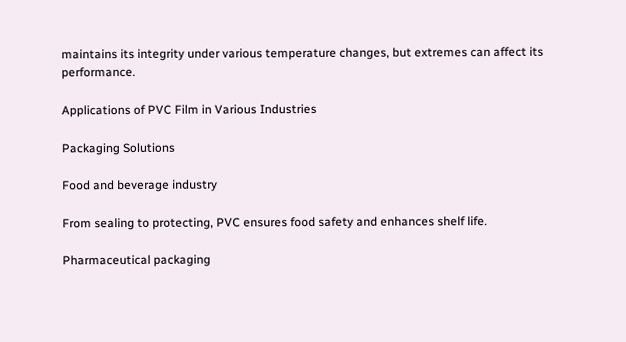maintains its integrity under various temperature changes, but extremes can affect its performance.

Applications of PVC Film in Various Industries

Packaging Solutions

Food and beverage industry

From sealing to protecting, PVC ensures food safety and enhances shelf life.

Pharmaceutical packaging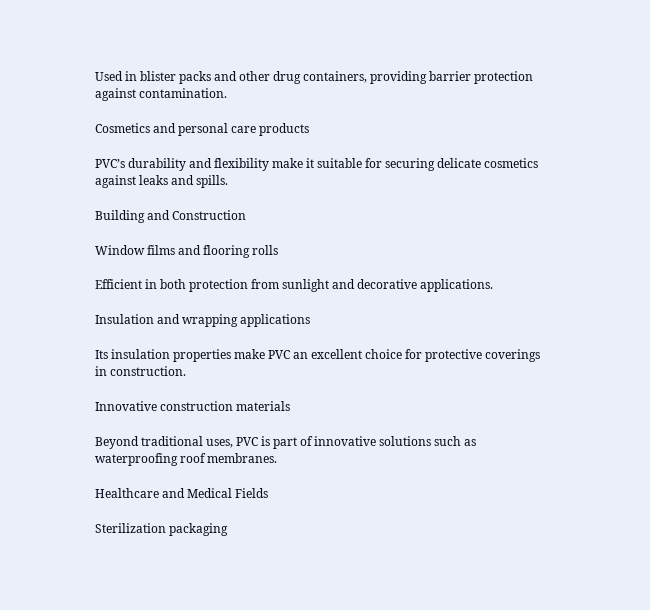Used in blister packs and other drug containers, providing barrier protection against contamination.

Cosmetics and personal care products

PVC’s durability and flexibility make it suitable for securing delicate cosmetics against leaks and spills.

Building and Construction

Window films and flooring rolls

Efficient in both protection from sunlight and decorative applications.

Insulation and wrapping applications

Its insulation properties make PVC an excellent choice for protective coverings in construction.

Innovative construction materials

Beyond traditional uses, PVC is part of innovative solutions such as waterproofing roof membranes.

Healthcare and Medical Fields

Sterilization packaging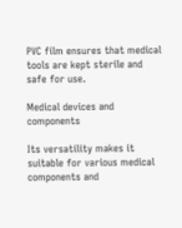PVC film ensures that medical tools are kept sterile and safe for use.

Medical devices and components

Its versatility makes it suitable for various medical components and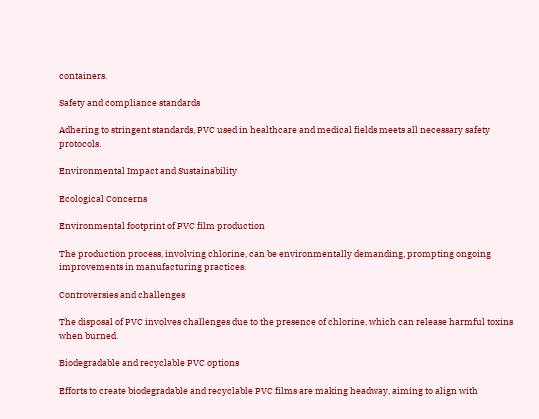containers.

Safety and compliance standards

Adhering to stringent standards, PVC used in healthcare and medical fields meets all necessary safety protocols.

Environmental Impact and Sustainability

Ecological Concerns

Environmental footprint of PVC film production

The production process, involving chlorine, can be environmentally demanding, prompting ongoing improvements in manufacturing practices.

Controversies and challenges

The disposal of PVC involves challenges due to the presence of chlorine, which can release harmful toxins when burned.

Biodegradable and recyclable PVC options

Efforts to create biodegradable and recyclable PVC films are making headway, aiming to align with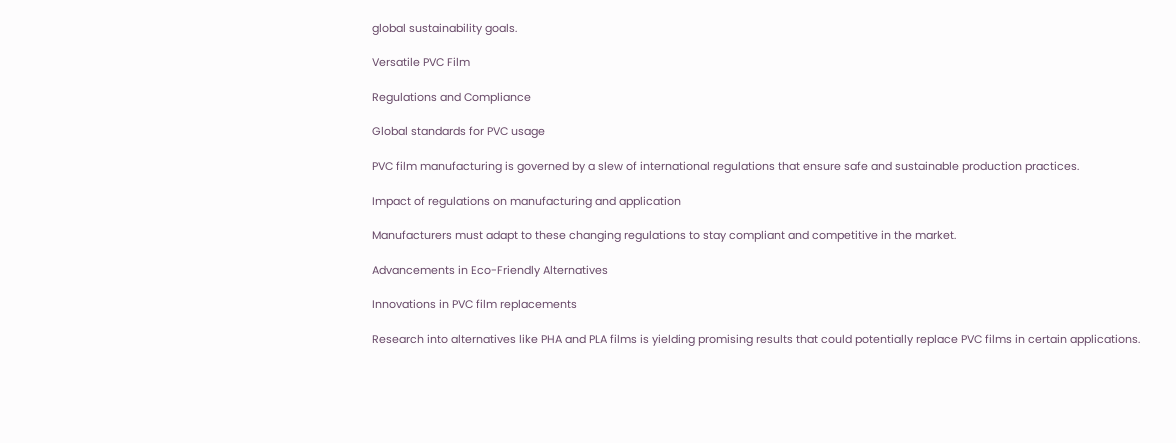global sustainability goals.

Versatile PVC Film

Regulations and Compliance

Global standards for PVC usage

PVC film manufacturing is governed by a slew of international regulations that ensure safe and sustainable production practices.

Impact of regulations on manufacturing and application

Manufacturers must adapt to these changing regulations to stay compliant and competitive in the market.

Advancements in Eco-Friendly Alternatives

Innovations in PVC film replacements

Research into alternatives like PHA and PLA films is yielding promising results that could potentially replace PVC films in certain applications.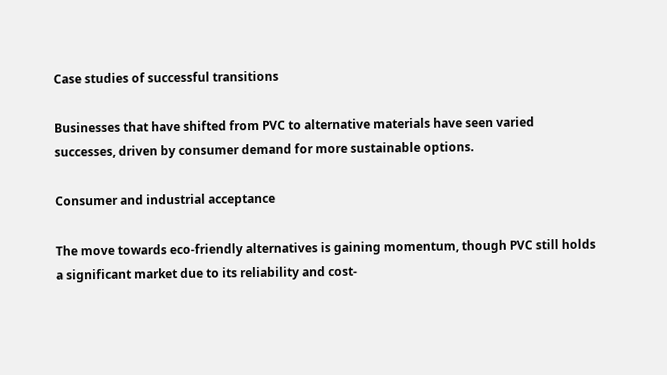Case studies of successful transitions

Businesses that have shifted from PVC to alternative materials have seen varied successes, driven by consumer demand for more sustainable options.

Consumer and industrial acceptance

The move towards eco-friendly alternatives is gaining momentum, though PVC still holds a significant market due to its reliability and cost-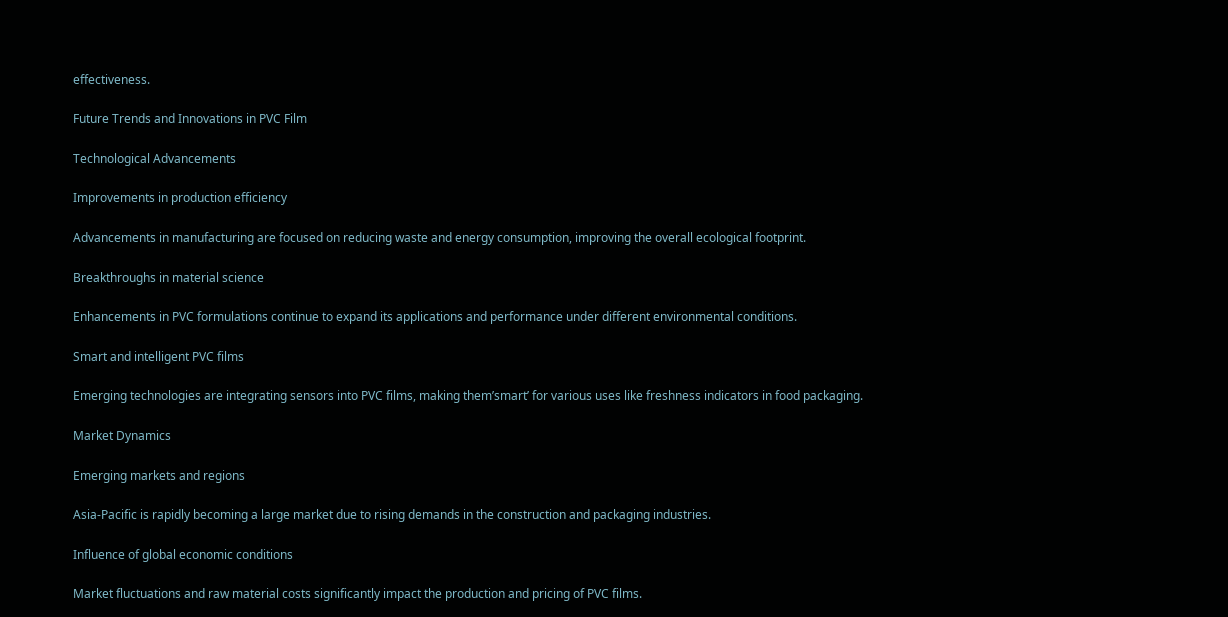effectiveness.

Future Trends and Innovations in PVC Film

Technological Advancements

Improvements in production efficiency

Advancements in manufacturing are focused on reducing waste and energy consumption, improving the overall ecological footprint.

Breakthroughs in material science

Enhancements in PVC formulations continue to expand its applications and performance under different environmental conditions.

Smart and intelligent PVC films

Emerging technologies are integrating sensors into PVC films, making them’smart’ for various uses like freshness indicators in food packaging.

Market Dynamics

Emerging markets and regions

Asia-Pacific is rapidly becoming a large market due to rising demands in the construction and packaging industries.

Influence of global economic conditions

Market fluctuations and raw material costs significantly impact the production and pricing of PVC films.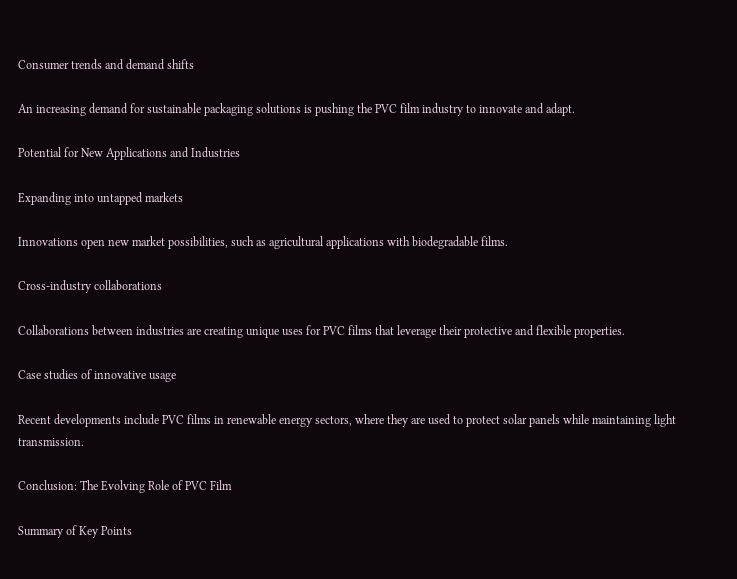Consumer trends and demand shifts

An increasing demand for sustainable packaging solutions is pushing the PVC film industry to innovate and adapt.

Potential for New Applications and Industries

Expanding into untapped markets

Innovations open new market possibilities, such as agricultural applications with biodegradable films.

Cross-industry collaborations

Collaborations between industries are creating unique uses for PVC films that leverage their protective and flexible properties.

Case studies of innovative usage

Recent developments include PVC films in renewable energy sectors, where they are used to protect solar panels while maintaining light transmission.

Conclusion: The Evolving Role of PVC Film

Summary of Key Points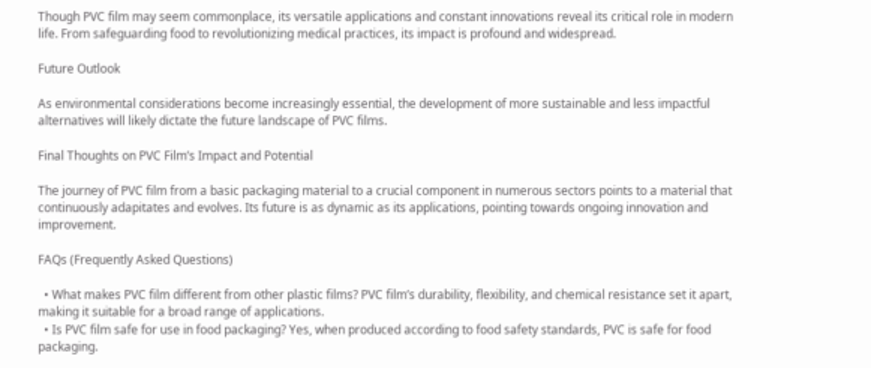Though PVC film may seem commonplace, its versatile applications and constant innovations reveal its critical role in modern life. From safeguarding food to revolutionizing medical practices, its impact is profound and widespread.

Future Outlook

As environmental considerations become increasingly essential, the development of more sustainable and less impactful alternatives will likely dictate the future landscape of PVC films.

Final Thoughts on PVC Film’s Impact and Potential

The journey of PVC film from a basic packaging material to a crucial component in numerous sectors points to a material that continuously adapitates and evolves. Its future is as dynamic as its applications, pointing towards ongoing innovation and improvement.

FAQs (Frequently Asked Questions)

  • What makes PVC film different from other plastic films? PVC film’s durability, flexibility, and chemical resistance set it apart, making it suitable for a broad range of applications.
  • Is PVC film safe for use in food packaging? Yes, when produced according to food safety standards, PVC is safe for food packaging.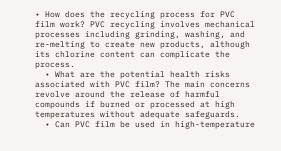• How does the recycling process for PVC film work? PVC recycling involves mechanical processes including grinding, washing, and re-melting to create new products, although its chlorine content can complicate the process.
  • What are the potential health risks associated with PVC film? The main concerns revolve around the release of harmful compounds if burned or processed at high temperatures without adequate safeguards.
  • Can PVC film be used in high-temperature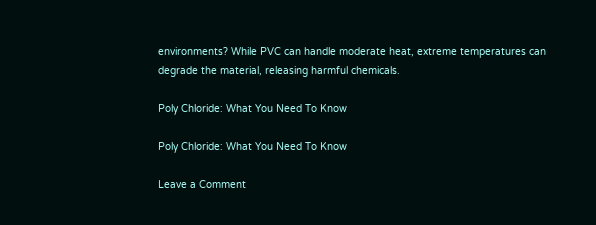environments? While PVC can handle moderate heat, extreme temperatures can degrade the material, releasing harmful chemicals.

Poly Chloride: What You Need To Know

Poly Chloride: What You Need To Know

Leave a Comment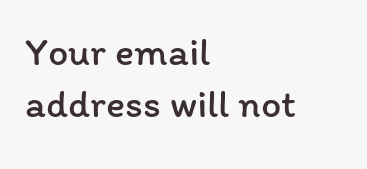Your email address will not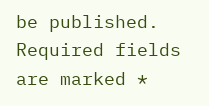be published. Required fields are marked *